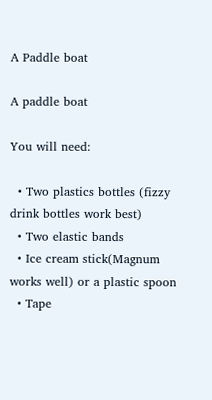A Paddle boat

A paddle boat

You will need:

  • Two plastics bottles (fizzy drink bottles work best)
  • Two elastic bands
  • Ice cream stick(Magnum works well) or a plastic spoon
  • Tape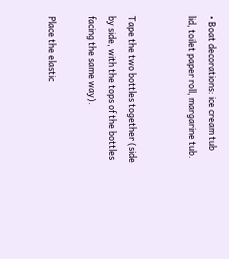• Boat decorations: ice cream tub lid, toilet paper roll, margarine tub.


Tape the two bottles together (side by side, with the tops of the bottles facing the same way).

Place the elastic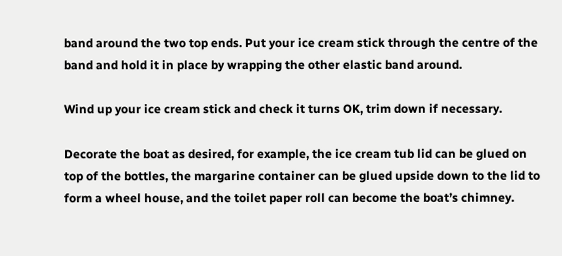band around the two top ends. Put your ice cream stick through the centre of the band and hold it in place by wrapping the other elastic band around.

Wind up your ice cream stick and check it turns OK, trim down if necessary.

Decorate the boat as desired, for example, the ice cream tub lid can be glued on top of the bottles, the margarine container can be glued upside down to the lid to form a wheel house, and the toilet paper roll can become the boat’s chimney.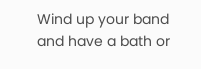Wind up your band and have a bath or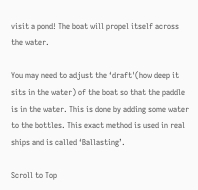visit a pond! The boat will propel itself across the water.

You may need to adjust the ‘draft'(how deep it sits in the water) of the boat so that the paddle is in the water. This is done by adding some water to the bottles. This exact method is used in real ships and is called ‘Ballasting’.

Scroll to Top